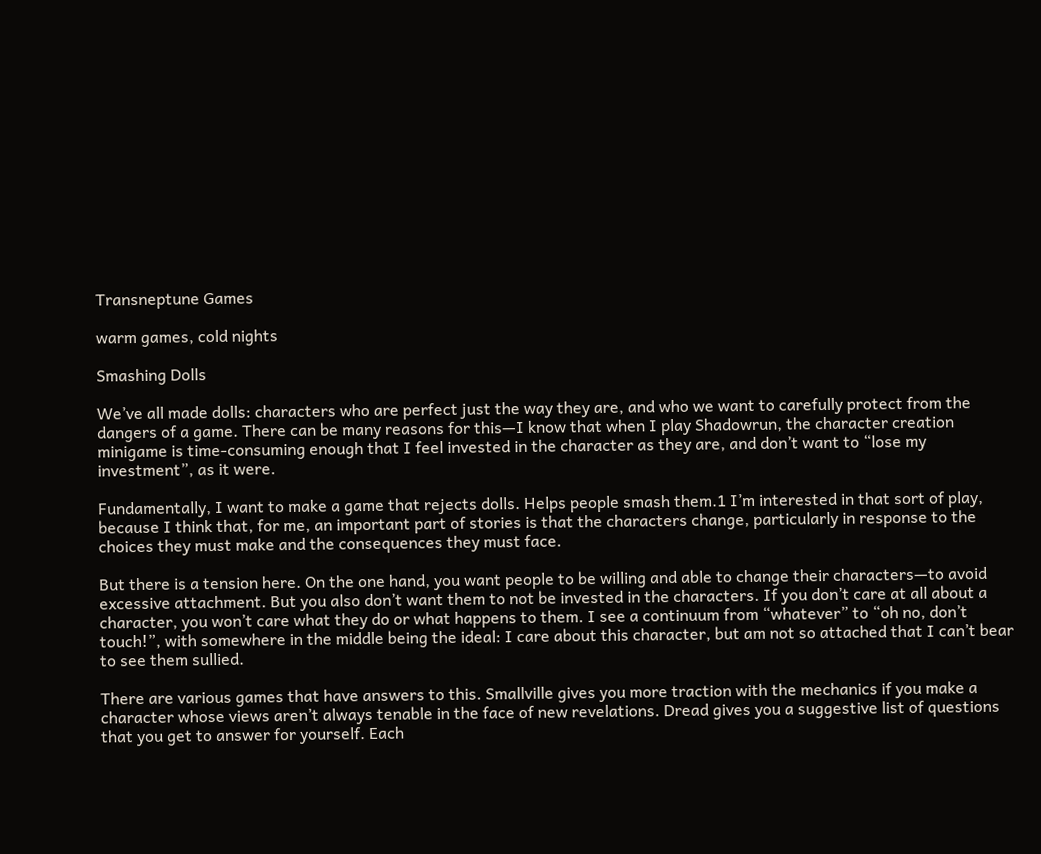Transneptune Games

warm games, cold nights

Smashing Dolls

We’ve all made dolls: characters who are perfect just the way they are, and who we want to carefully protect from the dangers of a game. There can be many reasons for this—I know that when I play Shadowrun, the character creation minigame is time-consuming enough that I feel invested in the character as they are, and don’t want to “lose my investment”, as it were.

Fundamentally, I want to make a game that rejects dolls. Helps people smash them.1 I’m interested in that sort of play, because I think that, for me, an important part of stories is that the characters change, particularly in response to the choices they must make and the consequences they must face.

But there is a tension here. On the one hand, you want people to be willing and able to change their characters—to avoid excessive attachment. But you also don’t want them to not be invested in the characters. If you don’t care at all about a character, you won’t care what they do or what happens to them. I see a continuum from “whatever” to “oh no, don’t touch!”, with somewhere in the middle being the ideal: I care about this character, but am not so attached that I can’t bear to see them sullied.

There are various games that have answers to this. Smallville gives you more traction with the mechanics if you make a character whose views aren’t always tenable in the face of new revelations. Dread gives you a suggestive list of questions that you get to answer for yourself. Each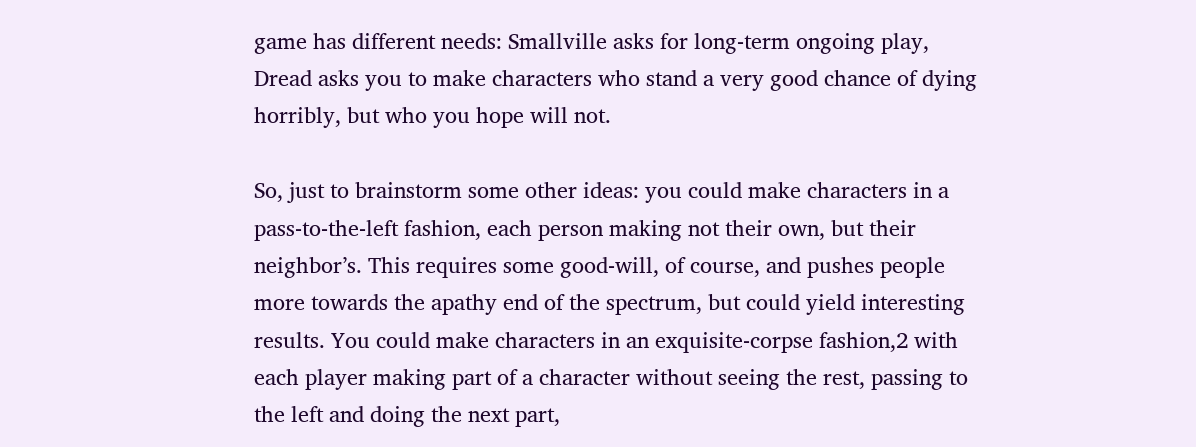game has different needs: Smallville asks for long-term ongoing play, Dread asks you to make characters who stand a very good chance of dying horribly, but who you hope will not.

So, just to brainstorm some other ideas: you could make characters in a pass-to-the-left fashion, each person making not their own, but their neighbor’s. This requires some good-will, of course, and pushes people more towards the apathy end of the spectrum, but could yield interesting results. You could make characters in an exquisite-corpse fashion,2 with each player making part of a character without seeing the rest, passing to the left and doing the next part,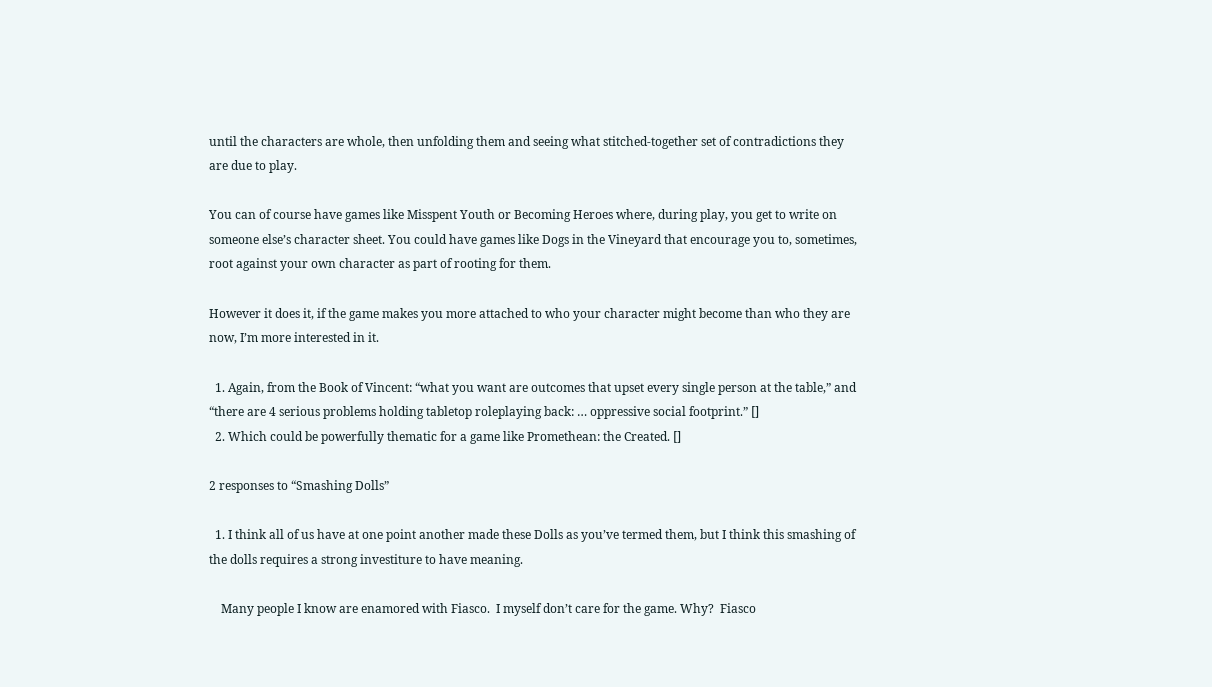until the characters are whole, then unfolding them and seeing what stitched-together set of contradictions they are due to play.

You can of course have games like Misspent Youth or Becoming Heroes where, during play, you get to write on someone else’s character sheet. You could have games like Dogs in the Vineyard that encourage you to, sometimes, root against your own character as part of rooting for them.

However it does it, if the game makes you more attached to who your character might become than who they are now, I’m more interested in it.

  1. Again, from the Book of Vincent: “what you want are outcomes that upset every single person at the table,” and “there are 4 serious problems holding tabletop roleplaying back: … oppressive social footprint.” []
  2. Which could be powerfully thematic for a game like Promethean: the Created. []

2 responses to “Smashing Dolls”

  1. I think all of us have at one point another made these Dolls as you’ve termed them, but I think this smashing of the dolls requires a strong investiture to have meaning.

    Many people I know are enamored with Fiasco.  I myself don’t care for the game. Why?  Fiasco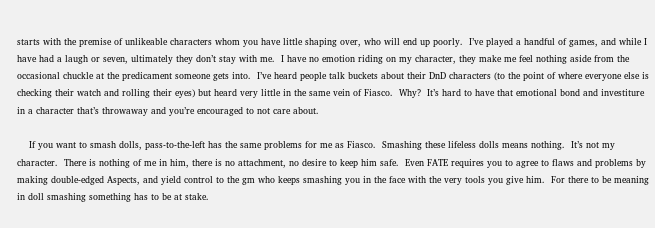starts with the premise of unlikeable characters whom you have little shaping over, who will end up poorly.  I’ve played a handful of games, and while I have had a laugh or seven, ultimately they don’t stay with me.  I have no emotion riding on my character, they make me feel nothing aside from the occasional chuckle at the predicament someone gets into.  I’ve heard people talk buckets about their DnD characters (to the point of where everyone else is checking their watch and rolling their eyes) but heard very little in the same vein of Fiasco.  Why?  It’s hard to have that emotional bond and investiture in a character that’s throwaway and you’re encouraged to not care about.

    If you want to smash dolls, pass-to-the-left has the same problems for me as Fiasco.  Smashing these lifeless dolls means nothing.  It’s not my character.  There is nothing of me in him, there is no attachment, no desire to keep him safe.  Even FATE requires you to agree to flaws and problems by making double-edged Aspects, and yield control to the gm who keeps smashing you in the face with the very tools you give him.  For there to be meaning in doll smashing something has to be at stake.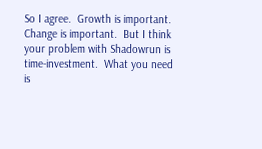So I agree.  Growth is important.  Change is important.  But I think your problem with Shadowrun is time-investment.  What you need is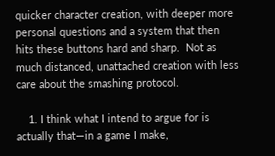quicker character creation, with deeper more personal questions and a system that then hits these buttons hard and sharp.  Not as much distanced, unattached creation with less care about the smashing protocol.

    1. I think what I intend to argue for is actually that—in a game I make,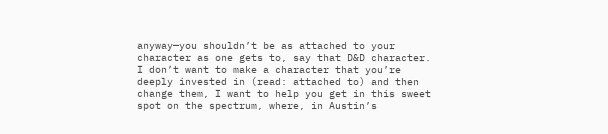anyway—you shouldn’t be as attached to your character as one gets to, say that D&D character. I don’t want to make a character that you’re deeply invested in (read: attached to) and then change them, I want to help you get in this sweet spot on the spectrum, where, in Austin’s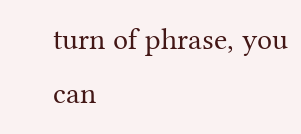turn of phrase, you can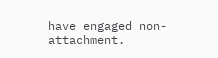have engaged non-attachment.